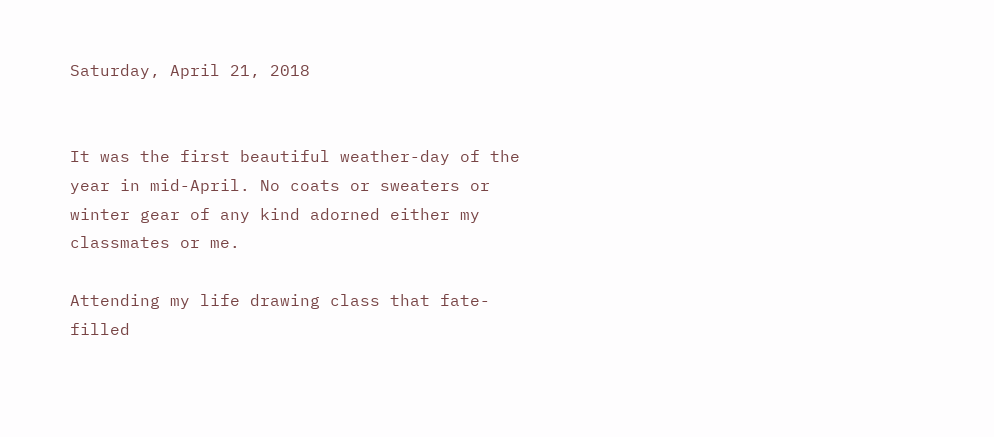Saturday, April 21, 2018


It was the first beautiful weather-day of the year in mid-April. No coats or sweaters or winter gear of any kind adorned either my classmates or me.

Attending my life drawing class that fate-filled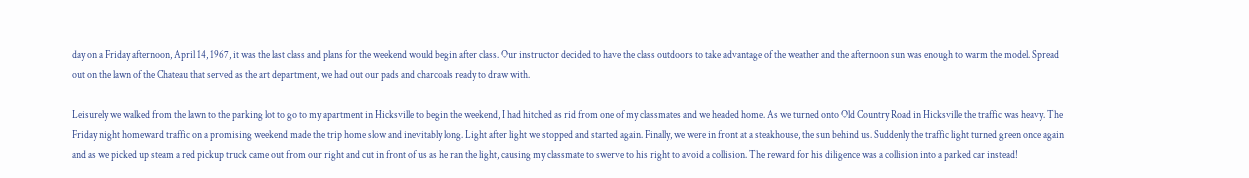day on a Friday afternoon, April 14, 1967, it was the last class and plans for the weekend would begin after class. Our instructor decided to have the class outdoors to take advantage of the weather and the afternoon sun was enough to warm the model. Spread out on the lawn of the Chateau that served as the art department, we had out our pads and charcoals ready to draw with.

Leisurely we walked from the lawn to the parking lot to go to my apartment in Hicksville to begin the weekend, I had hitched as rid from one of my classmates and we headed home. As we turned onto Old Country Road in Hicksville the traffic was heavy. The Friday night homeward traffic on a promising weekend made the trip home slow and inevitably long. Light after light we stopped and started again. Finally, we were in front at a steakhouse, the sun behind us. Suddenly the traffic light turned green once again and as we picked up steam a red pickup truck came out from our right and cut in front of us as he ran the light, causing my classmate to swerve to his right to avoid a collision. The reward for his diligence was a collision into a parked car instead!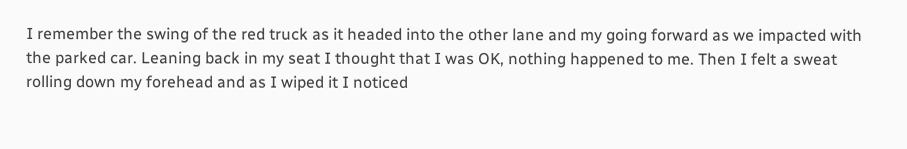I remember the swing of the red truck as it headed into the other lane and my going forward as we impacted with the parked car. Leaning back in my seat I thought that I was OK, nothing happened to me. Then I felt a sweat rolling down my forehead and as I wiped it I noticed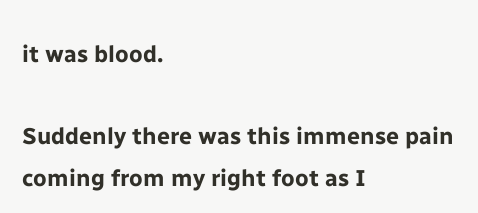it was blood.

Suddenly there was this immense pain coming from my right foot as I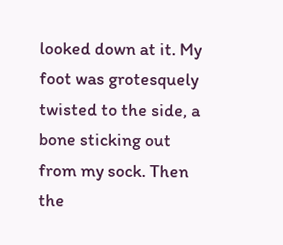looked down at it. My foot was grotesquely twisted to the side, a bone sticking out from my sock. Then the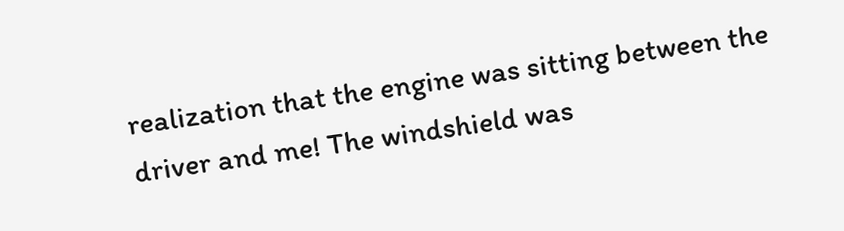realization that the engine was sitting between the driver and me! The windshield was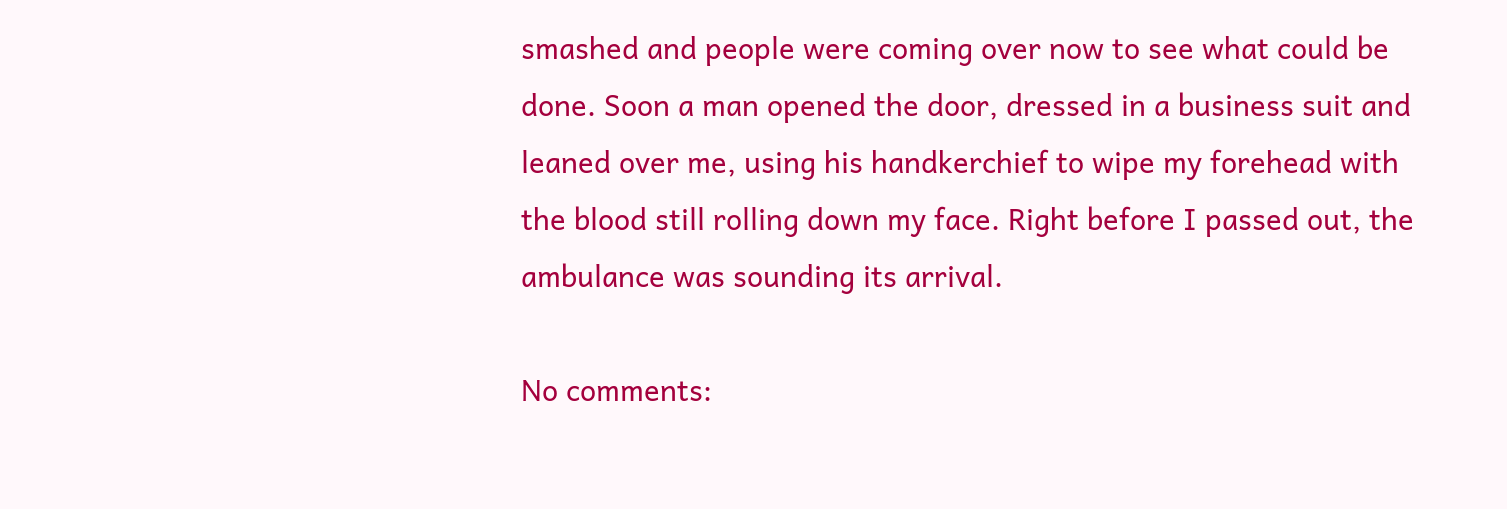smashed and people were coming over now to see what could be done. Soon a man opened the door, dressed in a business suit and leaned over me, using his handkerchief to wipe my forehead with the blood still rolling down my face. Right before I passed out, the ambulance was sounding its arrival.

No comments: